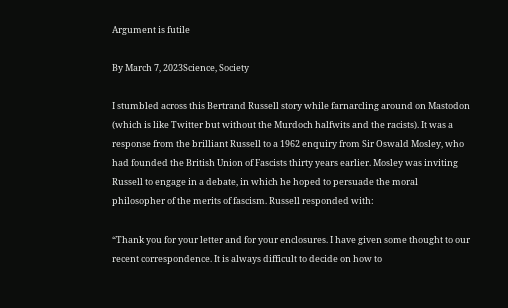Argument is futile

By March 7, 2023Science, Society

I stumbled across this Bertrand Russell story while farnarcling around on Mastodon (which is like Twitter but without the Murdoch halfwits and the racists). It was a response from the brilliant Russell to a 1962 enquiry from Sir Oswald Mosley, who had founded the British Union of Fascists thirty years earlier. Mosley was inviting Russell to engage in a debate, in which he hoped to persuade the moral philosopher of the merits of fascism. Russell responded with:

“Thank you for your letter and for your enclosures. I have given some thought to our recent correspondence. It is always difficult to decide on how to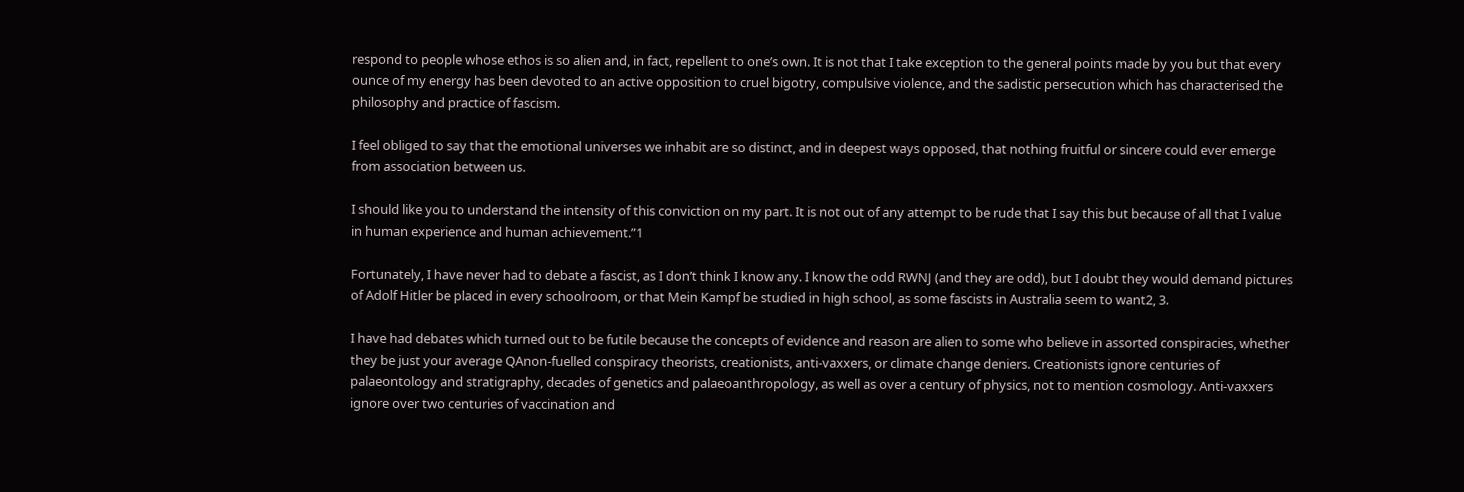respond to people whose ethos is so alien and, in fact, repellent to one’s own. It is not that I take exception to the general points made by you but that every ounce of my energy has been devoted to an active opposition to cruel bigotry, compulsive violence, and the sadistic persecution which has characterised the philosophy and practice of fascism.

I feel obliged to say that the emotional universes we inhabit are so distinct, and in deepest ways opposed, that nothing fruitful or sincere could ever emerge from association between us.

I should like you to understand the intensity of this conviction on my part. It is not out of any attempt to be rude that I say this but because of all that I value in human experience and human achievement.”1

Fortunately, I have never had to debate a fascist, as I don’t think I know any. I know the odd RWNJ (and they are odd), but I doubt they would demand pictures of Adolf Hitler be placed in every schoolroom, or that Mein Kampf be studied in high school, as some fascists in Australia seem to want2, 3.

I have had debates which turned out to be futile because the concepts of evidence and reason are alien to some who believe in assorted conspiracies, whether they be just your average QAnon-fuelled conspiracy theorists, creationists, anti-vaxxers, or climate change deniers. Creationists ignore centuries of palaeontology and stratigraphy, decades of genetics and palaeoanthropology, as well as over a century of physics, not to mention cosmology. Anti-vaxxers ignore over two centuries of vaccination and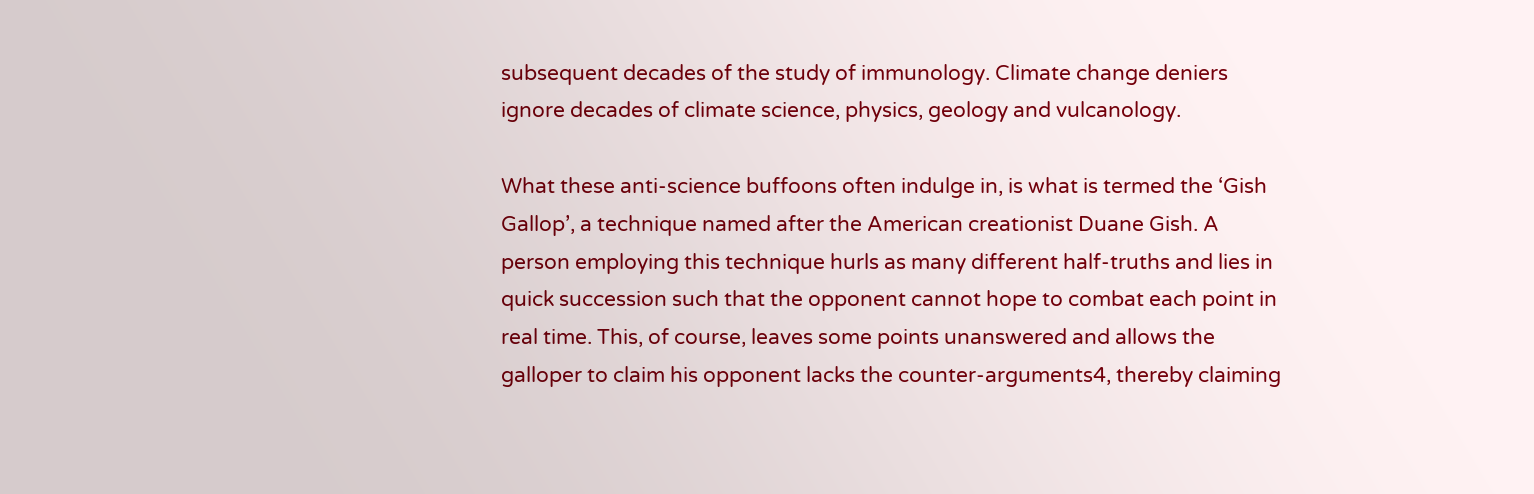subsequent decades of the study of immunology. Climate change deniers ignore decades of climate science, physics, geology and vulcanology.

What these anti-science buffoons often indulge in, is what is termed the ‘Gish Gallop’, a technique named after the American creationist Duane Gish. A person employing this technique hurls as many different half-truths and lies in quick succession such that the opponent cannot hope to combat each point in real time. This, of course, leaves some points unanswered and allows the galloper to claim his opponent lacks the counter-arguments4, thereby claiming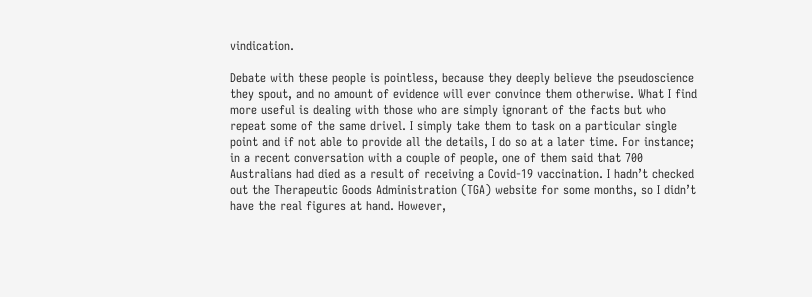vindication.

Debate with these people is pointless, because they deeply believe the pseudoscience they spout, and no amount of evidence will ever convince them otherwise. What I find more useful is dealing with those who are simply ignorant of the facts but who repeat some of the same drivel. I simply take them to task on a particular single point and if not able to provide all the details, I do so at a later time. For instance; in a recent conversation with a couple of people, one of them said that 700 Australians had died as a result of receiving a Covid-19 vaccination. I hadn’t checked out the Therapeutic Goods Administration (TGA) website for some months, so I didn’t have the real figures at hand. However,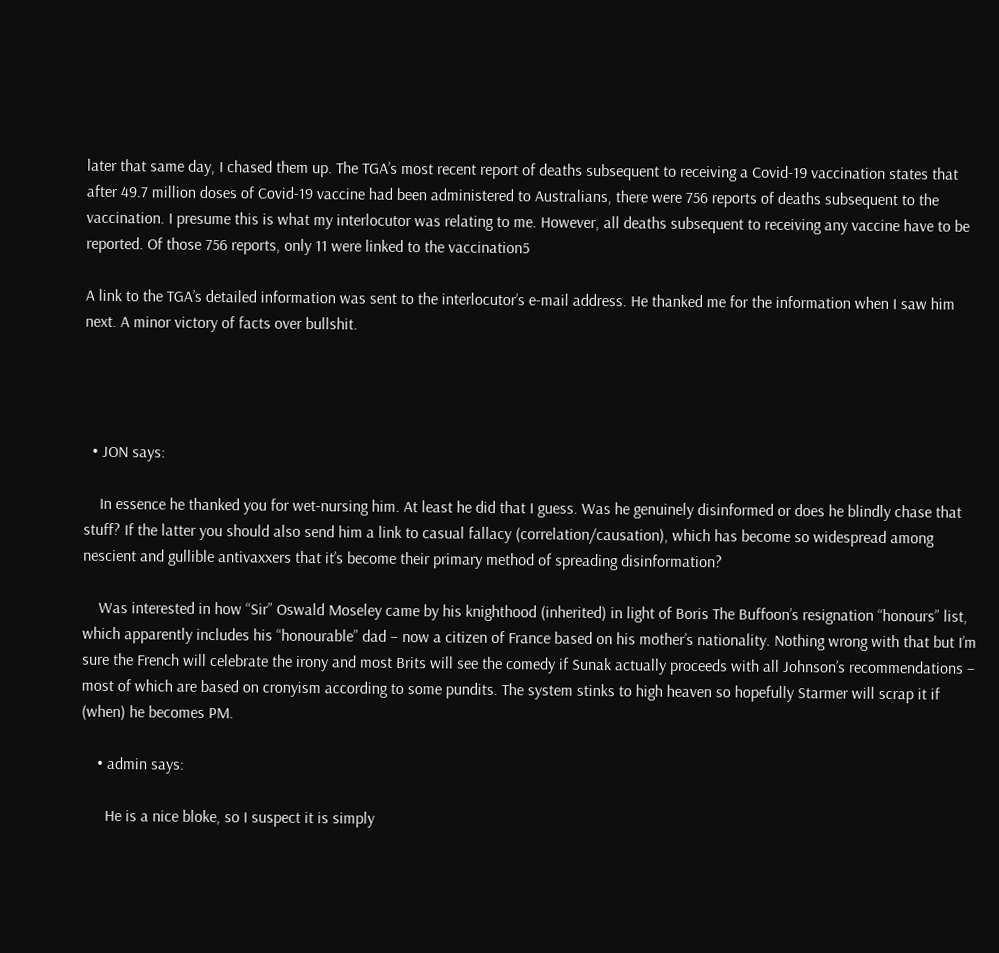later that same day, I chased them up. The TGA’s most recent report of deaths subsequent to receiving a Covid-19 vaccination states that after 49.7 million doses of Covid-19 vaccine had been administered to Australians, there were 756 reports of deaths subsequent to the vaccination. I presume this is what my interlocutor was relating to me. However, all deaths subsequent to receiving any vaccine have to be reported. Of those 756 reports, only 11 were linked to the vaccination5

A link to the TGA’s detailed information was sent to the interlocutor’s e-mail address. He thanked me for the information when I saw him next. A minor victory of facts over bullshit.




  • JON says:

    In essence he thanked you for wet-nursing him. At least he did that I guess. Was he genuinely disinformed or does he blindly chase that stuff? If the latter you should also send him a link to casual fallacy (correlation/causation), which has become so widespread among nescient and gullible antivaxxers that it’s become their primary method of spreading disinformation?

    Was interested in how “Sir” Oswald Moseley came by his knighthood (inherited) in light of Boris The Buffoon’s resignation “honours” list, which apparently includes his “honourable” dad – now a citizen of France based on his mother’s nationality. Nothing wrong with that but I’m sure the French will celebrate the irony and most Brits will see the comedy if Sunak actually proceeds with all Johnson’s recommendations – most of which are based on cronyism according to some pundits. The system stinks to high heaven so hopefully Starmer will scrap it if (when) he becomes PM.

    • admin says:

      He is a nice bloke, so I suspect it is simply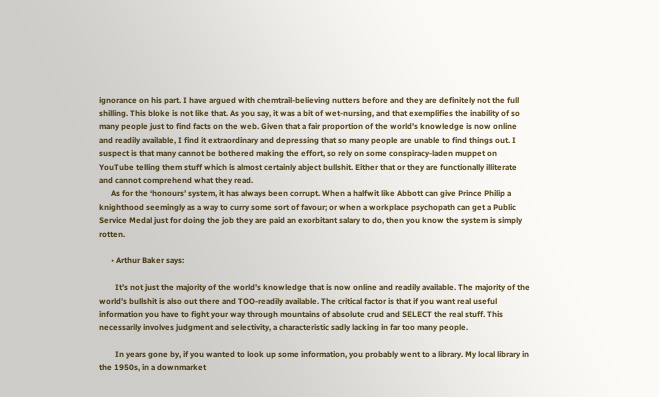ignorance on his part. I have argued with chemtrail-believing nutters before and they are definitely not the full shilling. This bloke is not like that. As you say, it was a bit of wet-nursing, and that exemplifies the inability of so many people just to find facts on the web. Given that a fair proportion of the world’s knowledge is now online and readily available, I find it extraordinary and depressing that so many people are unable to find things out. I suspect is that many cannot be bothered making the effort, so rely on some conspiracy-laden muppet on YouTube telling them stuff which is almost certainly abject bullshit. Either that or they are functionally illiterate and cannot comprehend what they read.
      As for the ‘honours’ system, it has always been corrupt. When a halfwit like Abbott can give Prince Philip a knighthood seemingly as a way to curry some sort of favour; or when a workplace psychopath can get a Public Service Medal just for doing the job they are paid an exorbitant salary to do, then you know the system is simply rotten.

      • Arthur Baker says:

        It’s not just the majority of the world’s knowledge that is now online and readily available. The majority of the world’s bullshit is also out there and TOO-readily available. The critical factor is that if you want real useful information you have to fight your way through mountains of absolute crud and SELECT the real stuff. This necessarily involves judgment and selectivity, a characteristic sadly lacking in far too many people.

        In years gone by, if you wanted to look up some information, you probably went to a library. My local library in the 1950s, in a downmarket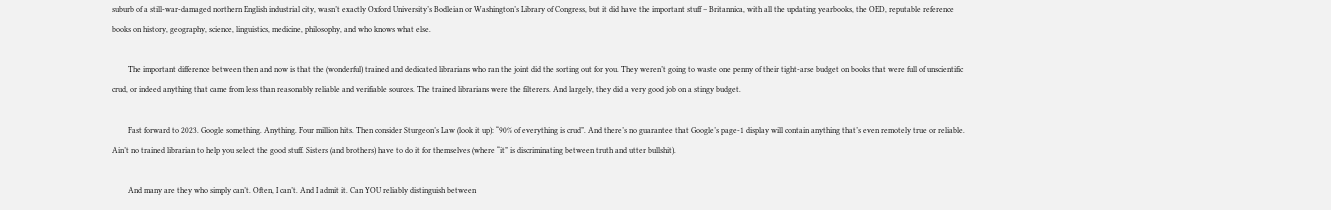suburb of a still-war-damaged northern English industrial city, wasn’t exactly Oxford University’s Bodleian or Washington’s Library of Congress, but it did have the important stuff – Britannica, with all the updating yearbooks, the OED, reputable reference books on history, geography, science, linguistics, medicine, philosophy, and who knows what else.

        The important difference between then and now is that the (wonderful) trained and dedicated librarians who ran the joint did the sorting out for you. They weren’t going to waste one penny of their tight-arse budget on books that were full of unscientific crud, or indeed anything that came from less than reasonably reliable and verifiable sources. The trained librarians were the filterers. And largely, they did a very good job on a stingy budget.

        Fast forward to 2023. Google something. Anything. Four million hits. Then consider Sturgeon’s Law (look it up): “90% of everything is crud”. And there’s no guarantee that Google’s page-1 display will contain anything that’s even remotely true or reliable. Ain’t no trained librarian to help you select the good stuff. Sisters (and brothers) have to do it for themselves (where “it” is discriminating between truth and utter bullshit).

        And many are they who simply can’t. Often, I can’t. And I admit it. Can YOU reliably distinguish between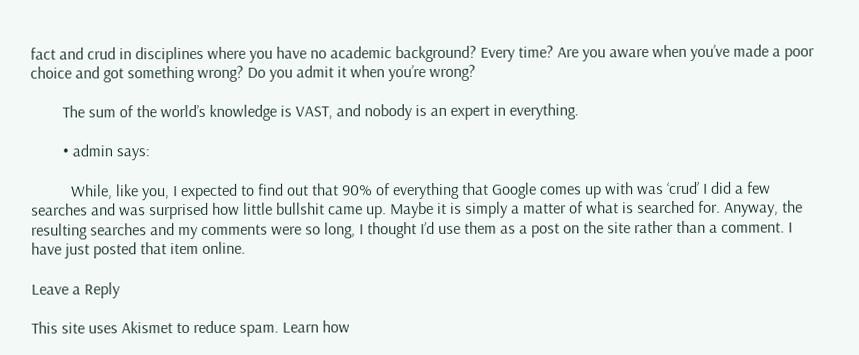fact and crud in disciplines where you have no academic background? Every time? Are you aware when you’ve made a poor choice and got something wrong? Do you admit it when you’re wrong?

        The sum of the world’s knowledge is VAST, and nobody is an expert in everything.

        • admin says:

          While, like you, I expected to find out that 90% of everything that Google comes up with was ‘crud’ I did a few searches and was surprised how little bullshit came up. Maybe it is simply a matter of what is searched for. Anyway, the resulting searches and my comments were so long, I thought I’d use them as a post on the site rather than a comment. I have just posted that item online.

Leave a Reply

This site uses Akismet to reduce spam. Learn how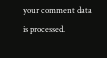your comment data is processed.